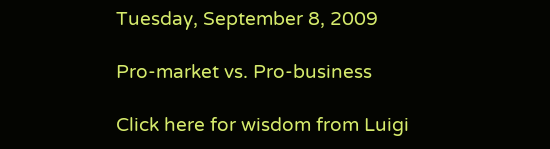Tuesday, September 8, 2009

Pro-market vs. Pro-business

Click here for wisdom from Luigi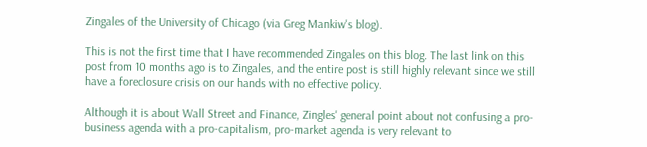Zingales of the University of Chicago (via Greg Mankiw's blog).

This is not the first time that I have recommended Zingales on this blog. The last link on this post from 10 months ago is to Zingales, and the entire post is still highly relevant since we still have a foreclosure crisis on our hands with no effective policy.

Although it is about Wall Street and Finance, Zingles' general point about not confusing a pro-business agenda with a pro-capitalism, pro-market agenda is very relevant to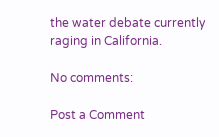the water debate currently raging in California.

No comments:

Post a Comment